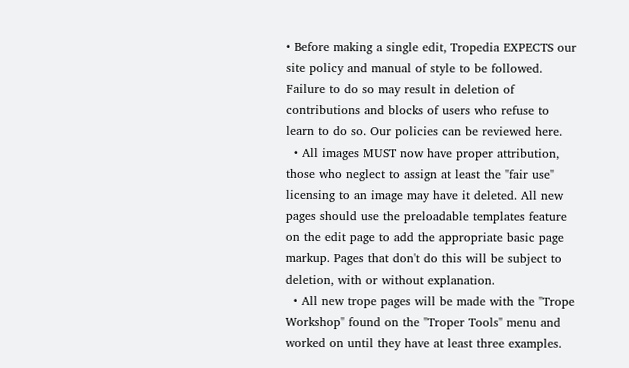• Before making a single edit, Tropedia EXPECTS our site policy and manual of style to be followed. Failure to do so may result in deletion of contributions and blocks of users who refuse to learn to do so. Our policies can be reviewed here.
  • All images MUST now have proper attribution, those who neglect to assign at least the "fair use" licensing to an image may have it deleted. All new pages should use the preloadable templates feature on the edit page to add the appropriate basic page markup. Pages that don't do this will be subject to deletion, with or without explanation.
  • All new trope pages will be made with the "Trope Workshop" found on the "Troper Tools" menu and worked on until they have at least three examples.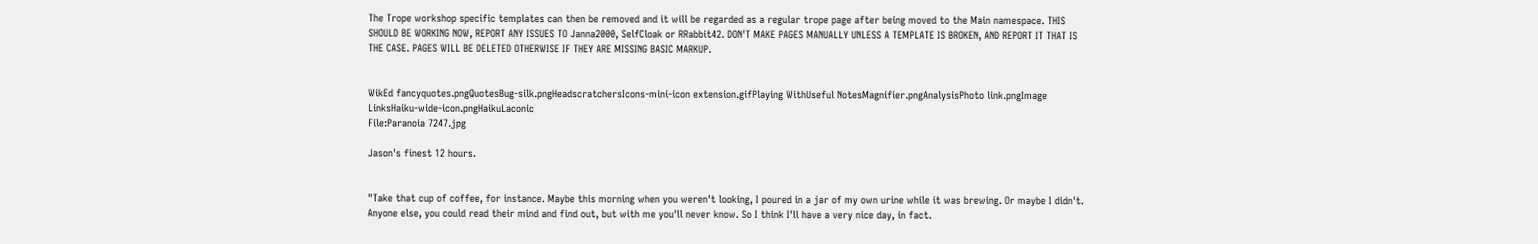The Trope workshop specific templates can then be removed and it will be regarded as a regular trope page after being moved to the Main namespace. THIS SHOULD BE WORKING NOW, REPORT ANY ISSUES TO Janna2000, SelfCloak or RRabbit42. DON'T MAKE PAGES MANUALLY UNLESS A TEMPLATE IS BROKEN, AND REPORT IT THAT IS THE CASE. PAGES WILL BE DELETED OTHERWISE IF THEY ARE MISSING BASIC MARKUP.


WikEd fancyquotes.pngQuotesBug-silk.pngHeadscratchersIcons-mini-icon extension.gifPlaying WithUseful NotesMagnifier.pngAnalysisPhoto link.pngImage LinksHaiku-wide-icon.pngHaikuLaconic
File:Paranoia 7247.jpg

Jason's finest 12 hours.


"Take that cup of coffee, for instance. Maybe this morning when you weren't looking, I poured in a jar of my own urine while it was brewing. Or maybe I didn't. Anyone else, you could read their mind and find out, but with me you'll never know. So I think I'll have a very nice day, in fact.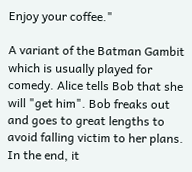Enjoy your coffee."

A variant of the Batman Gambit which is usually played for comedy. Alice tells Bob that she will "get him". Bob freaks out and goes to great lengths to avoid falling victim to her plans. In the end, it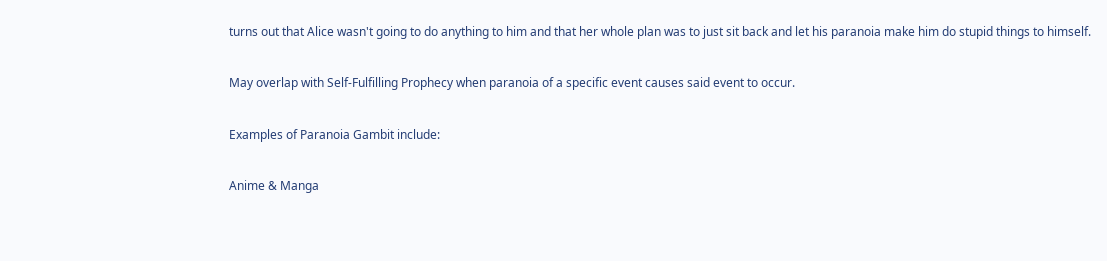turns out that Alice wasn't going to do anything to him and that her whole plan was to just sit back and let his paranoia make him do stupid things to himself.

May overlap with Self-Fulfilling Prophecy when paranoia of a specific event causes said event to occur.

Examples of Paranoia Gambit include:

Anime & Manga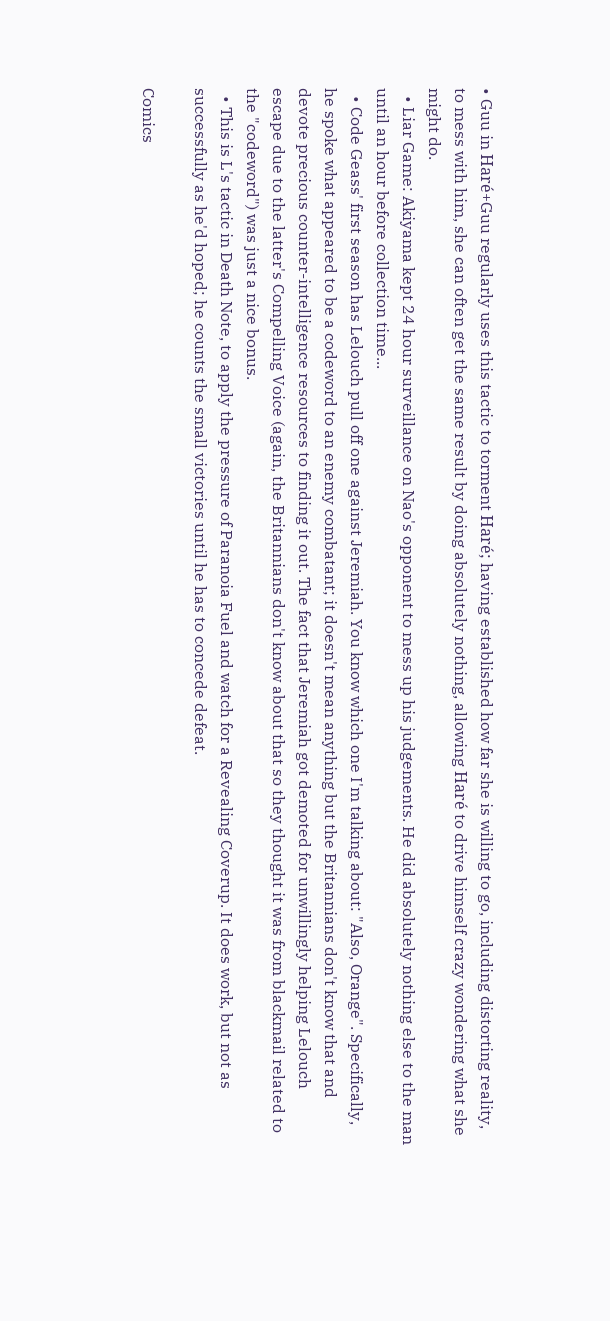• Guu in Haré+Guu regularly uses this tactic to torment Haré; having established how far she is willing to go, including distorting reality, to mess with him, she can often get the same result by doing absolutely nothing, allowing Haré to drive himself crazy wondering what she might do.
  • Liar Game: Akiyama kept 24 hour surveillance on Nao's opponent to mess up his judgements. He did absolutely nothing else to the man until an hour before collection time...
  • Code Geass' first season has Lelouch pull off one against Jeremiah. You know which one I'm talking about: "Also, Orange". Specifically, he spoke what appeared to be a codeword to an enemy combatant; it doesn't mean anything but the Britannians don't know that and devote precious counter-intelligence resources to finding it out. The fact that Jeremiah got demoted for unwillingly helping Lelouch escape due to the latter's Compelling Voice (again, the Britannians don't know about that so they thought it was from blackmail related to the "codeword") was just a nice bonus.
  • This is L's tactic in Death Note, to apply the pressure of Paranoia Fuel and watch for a Revealing Coverup. It does work, but not as successfully as he'd hoped; he counts the small victories until he has to concede defeat.

Comics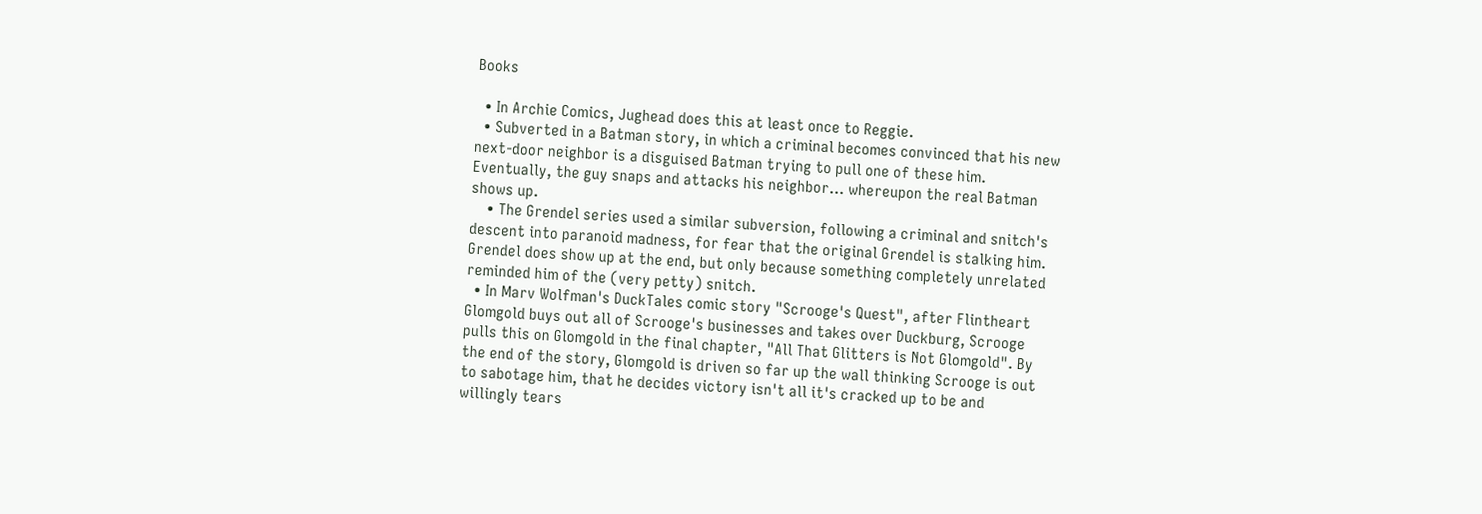Books

  • In Archie Comics, Jughead does this at least once to Reggie.
  • Subverted in a Batman story, in which a criminal becomes convinced that his new next-door neighbor is a disguised Batman trying to pull one of these him. Eventually, the guy snaps and attacks his neighbor... whereupon the real Batman shows up.
    • The Grendel series used a similar subversion, following a criminal and snitch's descent into paranoid madness, for fear that the original Grendel is stalking him. Grendel does show up at the end, but only because something completely unrelated reminded him of the (very petty) snitch.
  • In Marv Wolfman's DuckTales comic story "Scrooge's Quest", after Flintheart Glomgold buys out all of Scrooge's businesses and takes over Duckburg, Scrooge pulls this on Glomgold in the final chapter, "All That Glitters is Not Glomgold". By the end of the story, Glomgold is driven so far up the wall thinking Scrooge is out to sabotage him, that he decides victory isn't all it's cracked up to be and willingly tears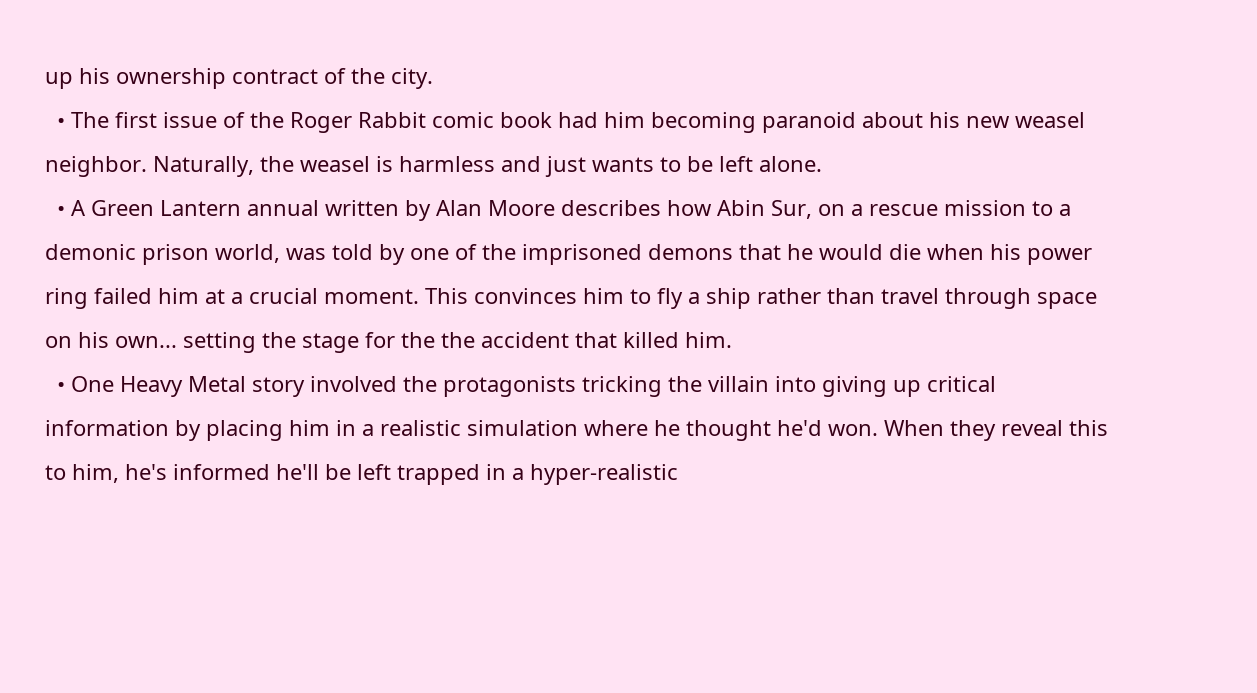up his ownership contract of the city.
  • The first issue of the Roger Rabbit comic book had him becoming paranoid about his new weasel neighbor. Naturally, the weasel is harmless and just wants to be left alone.
  • A Green Lantern annual written by Alan Moore describes how Abin Sur, on a rescue mission to a demonic prison world, was told by one of the imprisoned demons that he would die when his power ring failed him at a crucial moment. This convinces him to fly a ship rather than travel through space on his own... setting the stage for the the accident that killed him.
  • One Heavy Metal story involved the protagonists tricking the villain into giving up critical information by placing him in a realistic simulation where he thought he'd won. When they reveal this to him, he's informed he'll be left trapped in a hyper-realistic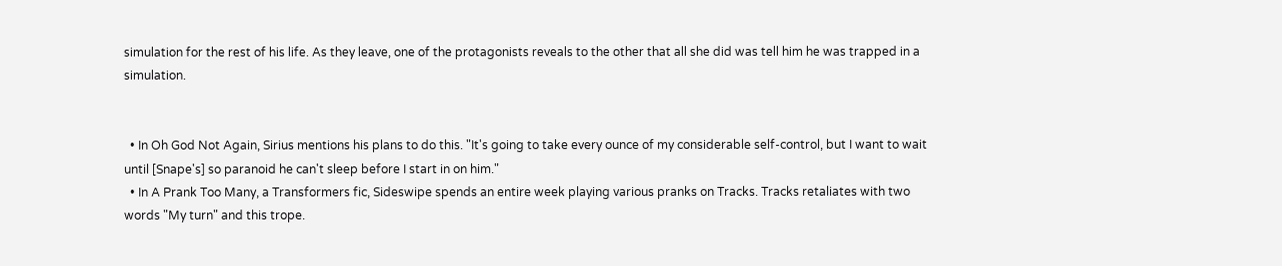simulation for the rest of his life. As they leave, one of the protagonists reveals to the other that all she did was tell him he was trapped in a simulation.


  • In Oh God Not Again, Sirius mentions his plans to do this. "It's going to take every ounce of my considerable self-control, but I want to wait until [Snape's] so paranoid he can't sleep before I start in on him."
  • In A Prank Too Many, a Transformers fic, Sideswipe spends an entire week playing various pranks on Tracks. Tracks retaliates with two words "My turn" and this trope.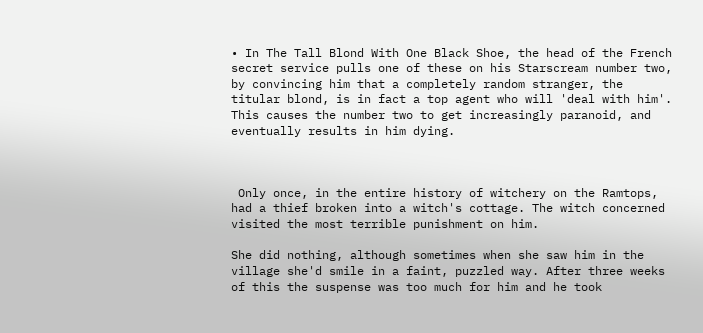• In The Tall Blond With One Black Shoe, the head of the French secret service pulls one of these on his Starscream number two, by convincing him that a completely random stranger, the titular blond, is in fact a top agent who will 'deal with him'. This causes the number two to get increasingly paranoid, and eventually results in him dying.



 Only once, in the entire history of witchery on the Ramtops, had a thief broken into a witch's cottage. The witch concerned visited the most terrible punishment on him.

She did nothing, although sometimes when she saw him in the village she'd smile in a faint, puzzled way. After three weeks of this the suspense was too much for him and he took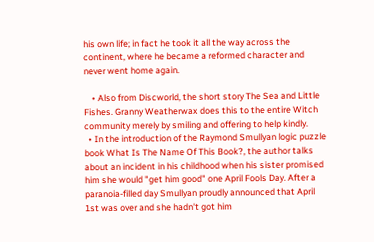his own life; in fact he took it all the way across the continent, where he became a reformed character and never went home again.

    • Also from Discworld, the short story The Sea and Little Fishes. Granny Weatherwax does this to the entire Witch community merely by smiling and offering to help kindly.
  • In the introduction of the Raymond Smullyan logic puzzle book What Is The Name Of This Book?, the author talks about an incident in his childhood when his sister promised him she would "get him good" one April Fools Day. After a paranoia-filled day Smullyan proudly announced that April 1st was over and she hadn't got him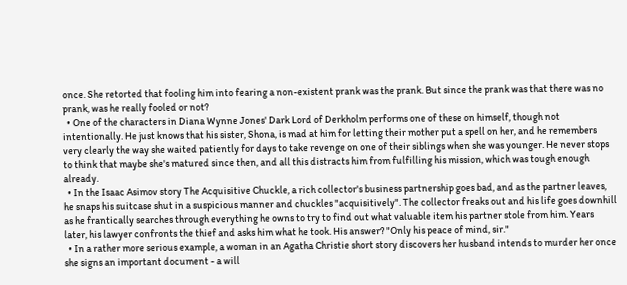once. She retorted that fooling him into fearing a non-existent prank was the prank. But since the prank was that there was no prank, was he really fooled or not?
  • One of the characters in Diana Wynne Jones' Dark Lord of Derkholm performs one of these on himself, though not intentionally. He just knows that his sister, Shona, is mad at him for letting their mother put a spell on her, and he remembers very clearly the way she waited patiently for days to take revenge on one of their siblings when she was younger. He never stops to think that maybe she's matured since then, and all this distracts him from fulfilling his mission, which was tough enough already.
  • In the Isaac Asimov story The Acquisitive Chuckle, a rich collector's business partnership goes bad, and as the partner leaves, he snaps his suitcase shut in a suspicious manner and chuckles "acquisitively". The collector freaks out and his life goes downhill as he frantically searches through everything he owns to try to find out what valuable item his partner stole from him. Years later, his lawyer confronts the thief and asks him what he took. His answer? "Only his peace of mind, sir."
  • In a rather more serious example, a woman in an Agatha Christie short story discovers her husband intends to murder her once she signs an important document - a will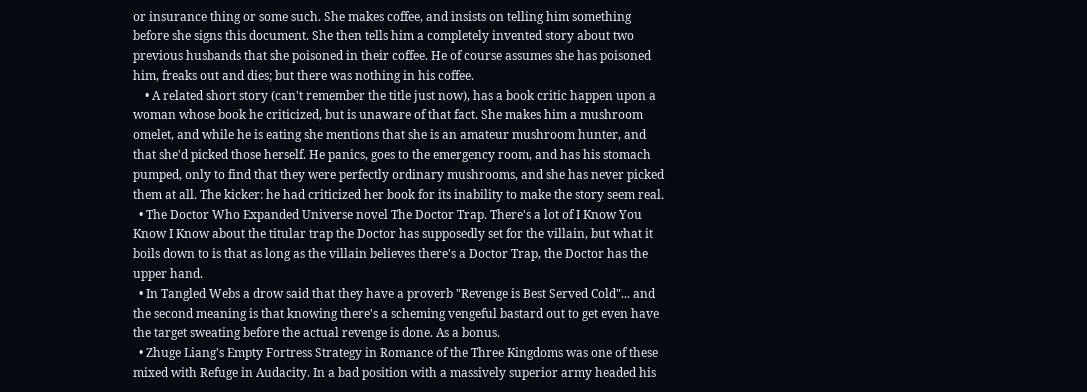or insurance thing or some such. She makes coffee, and insists on telling him something before she signs this document. She then tells him a completely invented story about two previous husbands that she poisoned in their coffee. He of course assumes she has poisoned him, freaks out and dies; but there was nothing in his coffee.
    • A related short story (can't remember the title just now), has a book critic happen upon a woman whose book he criticized, but is unaware of that fact. She makes him a mushroom omelet, and while he is eating she mentions that she is an amateur mushroom hunter, and that she'd picked those herself. He panics, goes to the emergency room, and has his stomach pumped, only to find that they were perfectly ordinary mushrooms, and she has never picked them at all. The kicker: he had criticized her book for its inability to make the story seem real.
  • The Doctor Who Expanded Universe novel The Doctor Trap. There's a lot of I Know You Know I Know about the titular trap the Doctor has supposedly set for the villain, but what it boils down to is that as long as the villain believes there's a Doctor Trap, the Doctor has the upper hand.
  • In Tangled Webs a drow said that they have a proverb "Revenge is Best Served Cold"... and the second meaning is that knowing there's a scheming vengeful bastard out to get even have the target sweating before the actual revenge is done. As a bonus.
  • Zhuge Liang's Empty Fortress Strategy in Romance of the Three Kingdoms was one of these mixed with Refuge in Audacity. In a bad position with a massively superior army headed his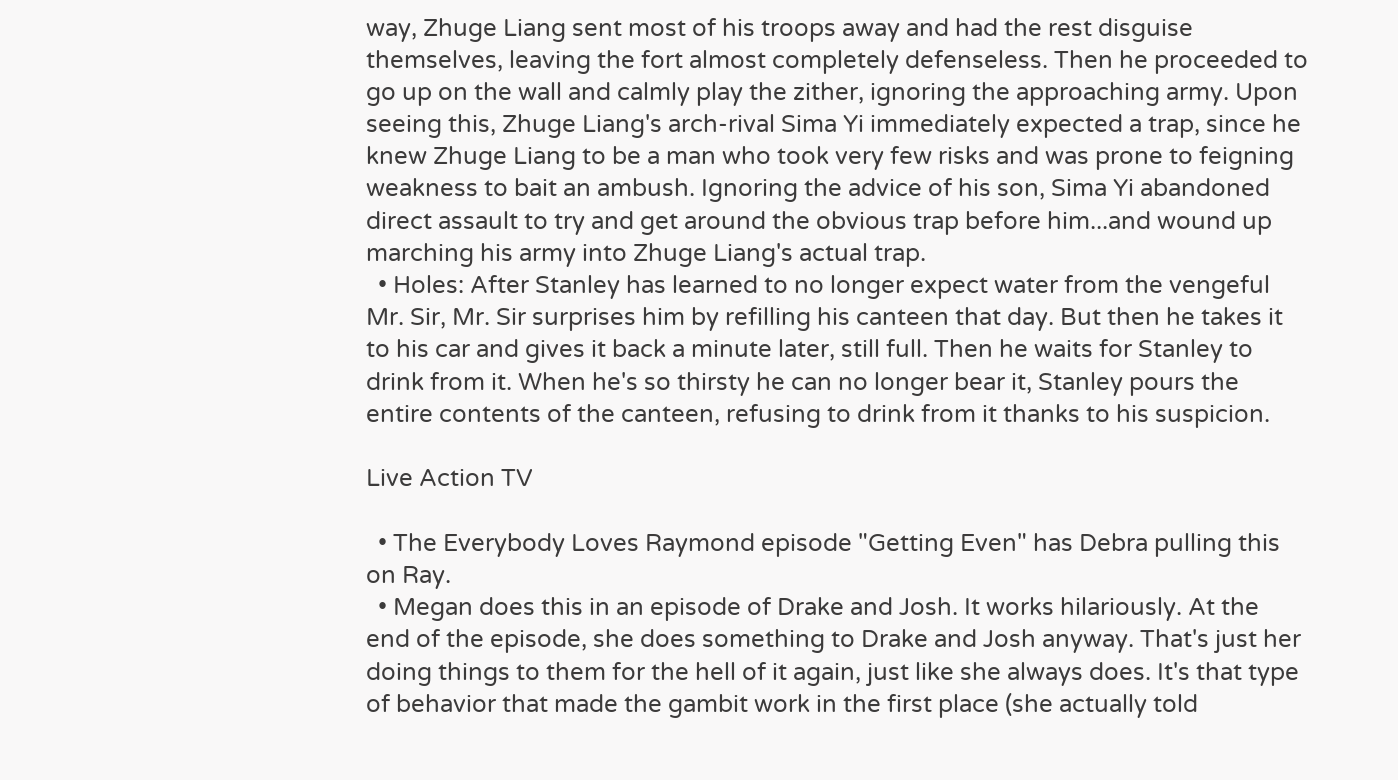way, Zhuge Liang sent most of his troops away and had the rest disguise themselves, leaving the fort almost completely defenseless. Then he proceeded to go up on the wall and calmly play the zither, ignoring the approaching army. Upon seeing this, Zhuge Liang's arch-rival Sima Yi immediately expected a trap, since he knew Zhuge Liang to be a man who took very few risks and was prone to feigning weakness to bait an ambush. Ignoring the advice of his son, Sima Yi abandoned direct assault to try and get around the obvious trap before him...and wound up marching his army into Zhuge Liang's actual trap.
  • Holes: After Stanley has learned to no longer expect water from the vengeful Mr. Sir, Mr. Sir surprises him by refilling his canteen that day. But then he takes it to his car and gives it back a minute later, still full. Then he waits for Stanley to drink from it. When he's so thirsty he can no longer bear it, Stanley pours the entire contents of the canteen, refusing to drink from it thanks to his suspicion.

Live Action TV

  • The Everybody Loves Raymond episode "Getting Even" has Debra pulling this on Ray.
  • Megan does this in an episode of Drake and Josh. It works hilariously. At the end of the episode, she does something to Drake and Josh anyway. That's just her doing things to them for the hell of it again, just like she always does. It's that type of behavior that made the gambit work in the first place (she actually told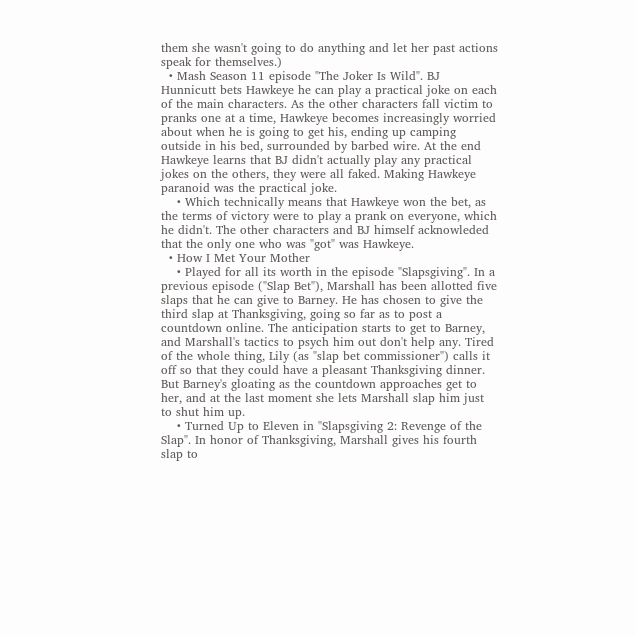them she wasn't going to do anything and let her past actions speak for themselves.)
  • Mash Season 11 episode "The Joker Is Wild". BJ Hunnicutt bets Hawkeye he can play a practical joke on each of the main characters. As the other characters fall victim to pranks one at a time, Hawkeye becomes increasingly worried about when he is going to get his, ending up camping outside in his bed, surrounded by barbed wire. At the end Hawkeye learns that BJ didn't actually play any practical jokes on the others, they were all faked. Making Hawkeye paranoid was the practical joke.
    • Which technically means that Hawkeye won the bet, as the terms of victory were to play a prank on everyone, which he didn't. The other characters and BJ himself acknowleded that the only one who was "got" was Hawkeye.
  • How I Met Your Mother
    • Played for all its worth in the episode "Slapsgiving". In a previous episode ("Slap Bet"), Marshall has been allotted five slaps that he can give to Barney. He has chosen to give the third slap at Thanksgiving, going so far as to post a countdown online. The anticipation starts to get to Barney, and Marshall's tactics to psych him out don't help any. Tired of the whole thing, Lily (as "slap bet commissioner") calls it off so that they could have a pleasant Thanksgiving dinner. But Barney's gloating as the countdown approaches get to her, and at the last moment she lets Marshall slap him just to shut him up.
    • Turned Up to Eleven in "Slapsgiving 2: Revenge of the Slap". In honor of Thanksgiving, Marshall gives his fourth slap to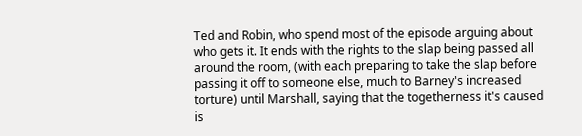Ted and Robin, who spend most of the episode arguing about who gets it. It ends with the rights to the slap being passed all around the room, (with each preparing to take the slap before passing it off to someone else, much to Barney's increased torture) until Marshall, saying that the togetherness it's caused is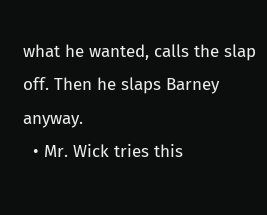what he wanted, calls the slap off. Then he slaps Barney anyway.
  • Mr. Wick tries this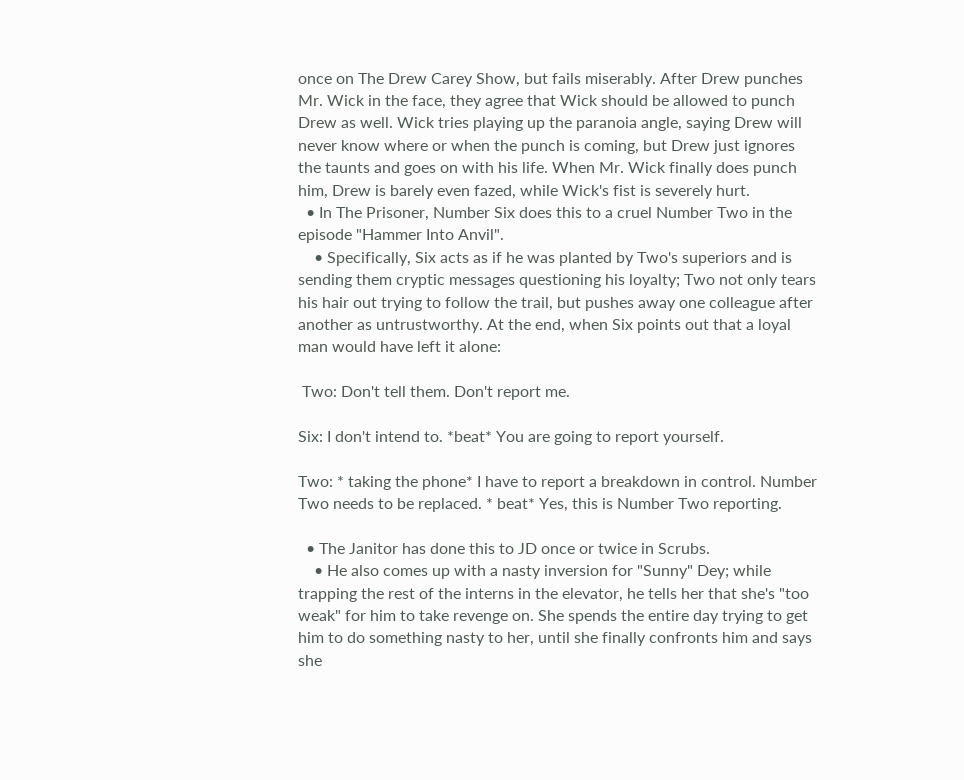once on The Drew Carey Show, but fails miserably. After Drew punches Mr. Wick in the face, they agree that Wick should be allowed to punch Drew as well. Wick tries playing up the paranoia angle, saying Drew will never know where or when the punch is coming, but Drew just ignores the taunts and goes on with his life. When Mr. Wick finally does punch him, Drew is barely even fazed, while Wick's fist is severely hurt.
  • In The Prisoner, Number Six does this to a cruel Number Two in the episode "Hammer Into Anvil".
    • Specifically, Six acts as if he was planted by Two's superiors and is sending them cryptic messages questioning his loyalty; Two not only tears his hair out trying to follow the trail, but pushes away one colleague after another as untrustworthy. At the end, when Six points out that a loyal man would have left it alone:

 Two: Don't tell them. Don't report me.

Six: I don't intend to. *beat* You are going to report yourself.

Two: * taking the phone* I have to report a breakdown in control. Number Two needs to be replaced. * beat* Yes, this is Number Two reporting.

  • The Janitor has done this to JD once or twice in Scrubs.
    • He also comes up with a nasty inversion for "Sunny" Dey; while trapping the rest of the interns in the elevator, he tells her that she's "too weak" for him to take revenge on. She spends the entire day trying to get him to do something nasty to her, until she finally confronts him and says she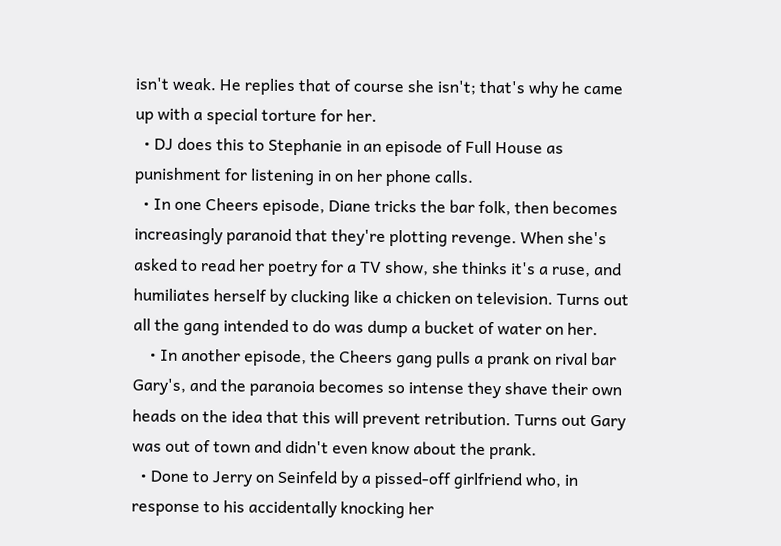isn't weak. He replies that of course she isn't; that's why he came up with a special torture for her.
  • DJ does this to Stephanie in an episode of Full House as punishment for listening in on her phone calls.
  • In one Cheers episode, Diane tricks the bar folk, then becomes increasingly paranoid that they're plotting revenge. When she's asked to read her poetry for a TV show, she thinks it's a ruse, and humiliates herself by clucking like a chicken on television. Turns out all the gang intended to do was dump a bucket of water on her.
    • In another episode, the Cheers gang pulls a prank on rival bar Gary's, and the paranoia becomes so intense they shave their own heads on the idea that this will prevent retribution. Turns out Gary was out of town and didn't even know about the prank.
  • Done to Jerry on Seinfeld by a pissed-off girlfriend who, in response to his accidentally knocking her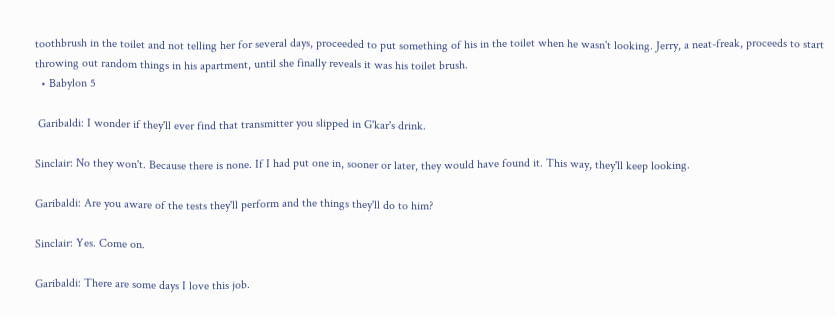toothbrush in the toilet and not telling her for several days, proceeded to put something of his in the toilet when he wasn't looking. Jerry, a neat-freak, proceeds to start throwing out random things in his apartment, until she finally reveals it was his toilet brush.
  • Babylon 5

 Garibaldi: I wonder if they'll ever find that transmitter you slipped in G'kar's drink.

Sinclair: No they won't. Because there is none. If I had put one in, sooner or later, they would have found it. This way, they'll keep looking.

Garibaldi: Are you aware of the tests they'll perform and the things they'll do to him?

Sinclair: Yes. Come on.

Garibaldi: There are some days I love this job.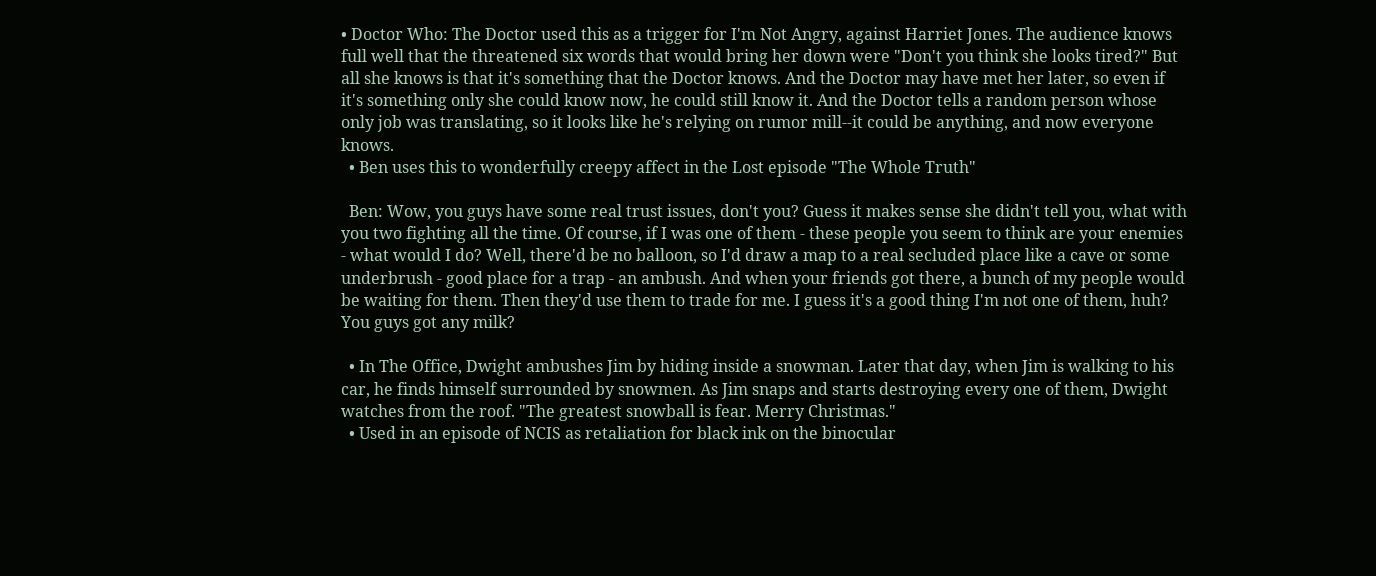• Doctor Who: The Doctor used this as a trigger for I'm Not Angry, against Harriet Jones. The audience knows full well that the threatened six words that would bring her down were "Don't you think she looks tired?" But all she knows is that it's something that the Doctor knows. And the Doctor may have met her later, so even if it's something only she could know now, he could still know it. And the Doctor tells a random person whose only job was translating, so it looks like he's relying on rumor mill--it could be anything, and now everyone knows.
  • Ben uses this to wonderfully creepy affect in the Lost episode "The Whole Truth"

  Ben: Wow, you guys have some real trust issues, don't you? Guess it makes sense she didn't tell you, what with you two fighting all the time. Of course, if I was one of them - these people you seem to think are your enemies - what would I do? Well, there'd be no balloon, so I'd draw a map to a real secluded place like a cave or some underbrush - good place for a trap - an ambush. And when your friends got there, a bunch of my people would be waiting for them. Then they'd use them to trade for me. I guess it's a good thing I'm not one of them, huh? You guys got any milk?

  • In The Office, Dwight ambushes Jim by hiding inside a snowman. Later that day, when Jim is walking to his car, he finds himself surrounded by snowmen. As Jim snaps and starts destroying every one of them, Dwight watches from the roof. "The greatest snowball is fear. Merry Christmas."
  • Used in an episode of NCIS as retaliation for black ink on the binocular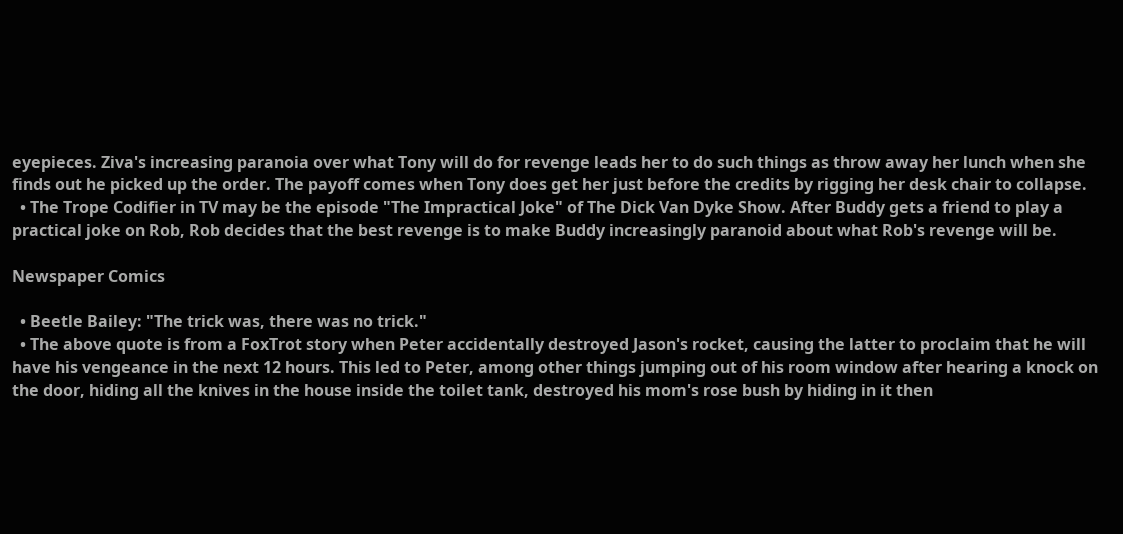eyepieces. Ziva's increasing paranoia over what Tony will do for revenge leads her to do such things as throw away her lunch when she finds out he picked up the order. The payoff comes when Tony does get her just before the credits by rigging her desk chair to collapse.
  • The Trope Codifier in TV may be the episode "The Impractical Joke" of The Dick Van Dyke Show. After Buddy gets a friend to play a practical joke on Rob, Rob decides that the best revenge is to make Buddy increasingly paranoid about what Rob's revenge will be.

Newspaper Comics

  • Beetle Bailey: "The trick was, there was no trick."
  • The above quote is from a FoxTrot story when Peter accidentally destroyed Jason's rocket, causing the latter to proclaim that he will have his vengeance in the next 12 hours. This led to Peter, among other things jumping out of his room window after hearing a knock on the door, hiding all the knives in the house inside the toilet tank, destroyed his mom's rose bush by hiding in it then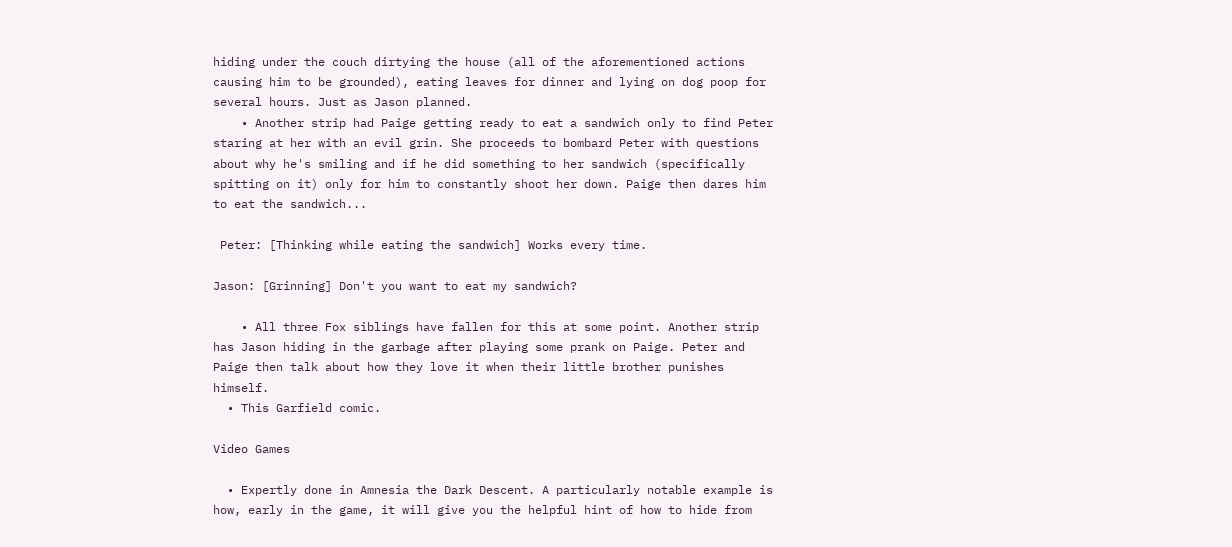hiding under the couch dirtying the house (all of the aforementioned actions causing him to be grounded), eating leaves for dinner and lying on dog poop for several hours. Just as Jason planned.
    • Another strip had Paige getting ready to eat a sandwich only to find Peter staring at her with an evil grin. She proceeds to bombard Peter with questions about why he's smiling and if he did something to her sandwich (specifically spitting on it) only for him to constantly shoot her down. Paige then dares him to eat the sandwich...

 Peter: [Thinking while eating the sandwich] Works every time.

Jason: [Grinning] Don't you want to eat my sandwich?

    • All three Fox siblings have fallen for this at some point. Another strip has Jason hiding in the garbage after playing some prank on Paige. Peter and Paige then talk about how they love it when their little brother punishes himself.
  • This Garfield comic.

Video Games

  • Expertly done in Amnesia the Dark Descent. A particularly notable example is how, early in the game, it will give you the helpful hint of how to hide from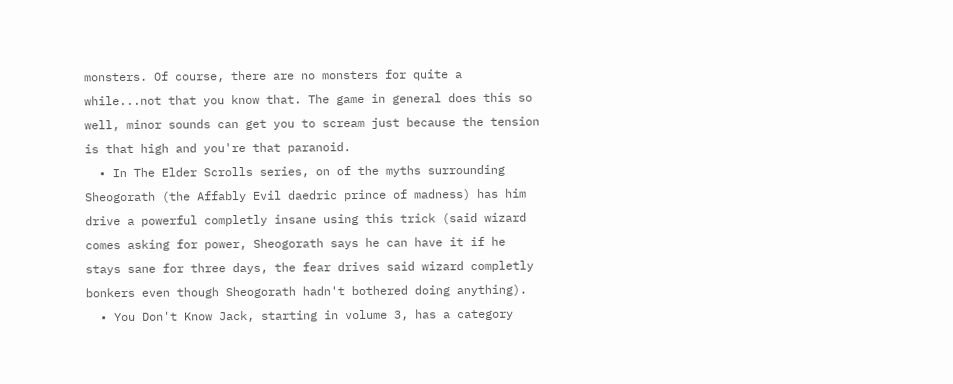monsters. Of course, there are no monsters for quite a while...not that you know that. The game in general does this so well, minor sounds can get you to scream just because the tension is that high and you're that paranoid.
  • In The Elder Scrolls series, on of the myths surrounding Sheogorath (the Affably Evil daedric prince of madness) has him drive a powerful completly insane using this trick (said wizard comes asking for power, Sheogorath says he can have it if he stays sane for three days, the fear drives said wizard completly bonkers even though Sheogorath hadn't bothered doing anything).
  • You Don't Know Jack, starting in volume 3, has a category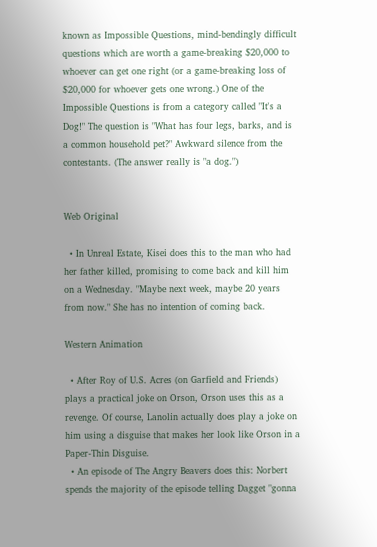known as Impossible Questions, mind-bendingly difficult questions which are worth a game-breaking $20,000 to whoever can get one right (or a game-breaking loss of $20,000 for whoever gets one wrong.) One of the Impossible Questions is from a category called "It's a Dog!" The question is "What has four legs, barks, and is a common household pet?" Awkward silence from the contestants. (The answer really is "a dog.")


Web Original

  • In Unreal Estate, Kisei does this to the man who had her father killed, promising to come back and kill him on a Wednesday. "Maybe next week, maybe 20 years from now." She has no intention of coming back.

Western Animation

  • After Roy of U.S. Acres (on Garfield and Friends) plays a practical joke on Orson, Orson uses this as a revenge. Of course, Lanolin actually does play a joke on him using a disguise that makes her look like Orson in a Paper-Thin Disguise.
  • An episode of The Angry Beavers does this: Norbert spends the majority of the episode telling Dagget "gonna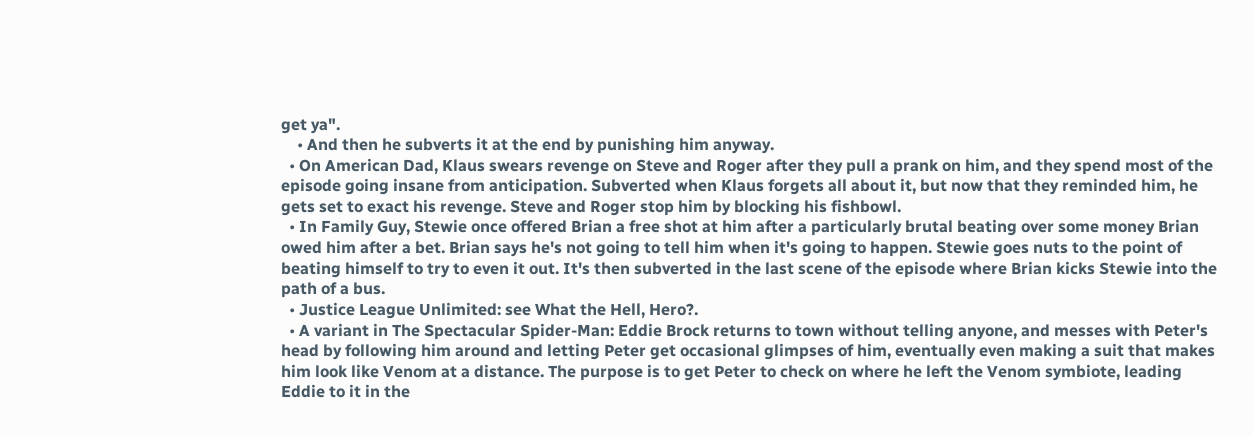get ya".
    • And then he subverts it at the end by punishing him anyway.
  • On American Dad, Klaus swears revenge on Steve and Roger after they pull a prank on him, and they spend most of the episode going insane from anticipation. Subverted when Klaus forgets all about it, but now that they reminded him, he gets set to exact his revenge. Steve and Roger stop him by blocking his fishbowl.
  • In Family Guy, Stewie once offered Brian a free shot at him after a particularly brutal beating over some money Brian owed him after a bet. Brian says he's not going to tell him when it's going to happen. Stewie goes nuts to the point of beating himself to try to even it out. It's then subverted in the last scene of the episode where Brian kicks Stewie into the path of a bus.
  • Justice League Unlimited: see What the Hell, Hero?.
  • A variant in The Spectacular Spider-Man: Eddie Brock returns to town without telling anyone, and messes with Peter's head by following him around and letting Peter get occasional glimpses of him, eventually even making a suit that makes him look like Venom at a distance. The purpose is to get Peter to check on where he left the Venom symbiote, leading Eddie to it in the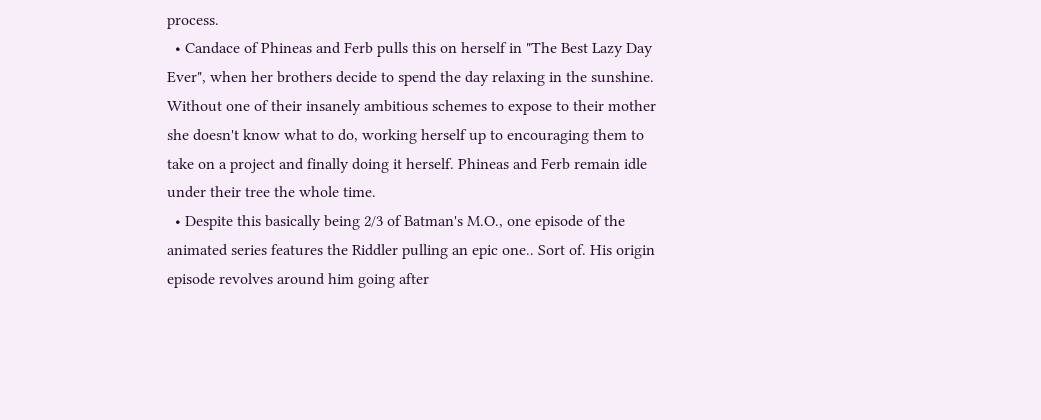process.
  • Candace of Phineas and Ferb pulls this on herself in "The Best Lazy Day Ever", when her brothers decide to spend the day relaxing in the sunshine. Without one of their insanely ambitious schemes to expose to their mother she doesn't know what to do, working herself up to encouraging them to take on a project and finally doing it herself. Phineas and Ferb remain idle under their tree the whole time.
  • Despite this basically being 2/3 of Batman's M.O., one episode of the animated series features the Riddler pulling an epic one.. Sort of. His origin episode revolves around him going after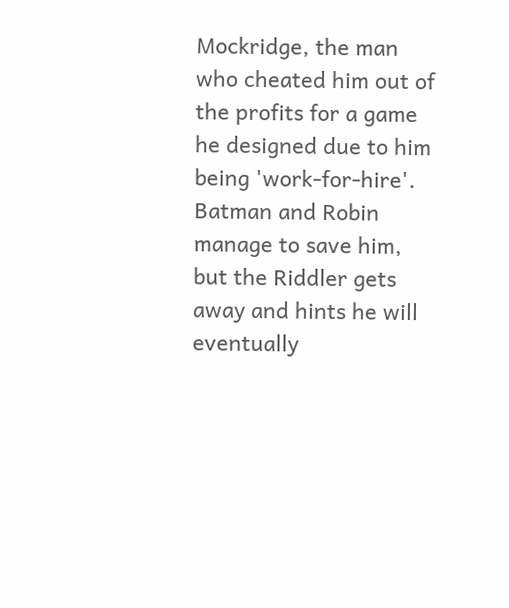Mockridge, the man who cheated him out of the profits for a game he designed due to him being 'work-for-hire'. Batman and Robin manage to save him, but the Riddler gets away and hints he will eventually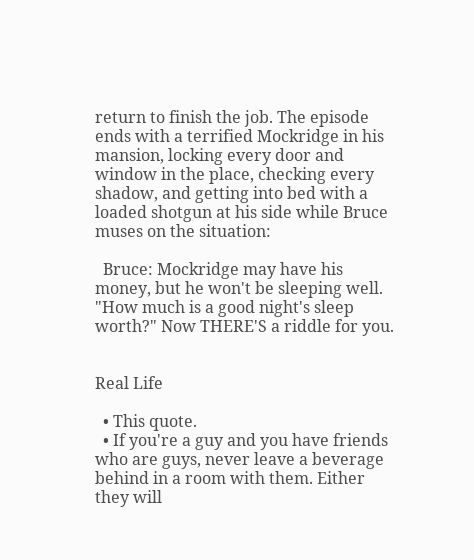return to finish the job. The episode ends with a terrified Mockridge in his mansion, locking every door and window in the place, checking every shadow, and getting into bed with a loaded shotgun at his side while Bruce muses on the situation:

  Bruce: Mockridge may have his money, but he won't be sleeping well. "How much is a good night's sleep worth?" Now THERE'S a riddle for you.


Real Life

  • This quote.
  • If you're a guy and you have friends who are guys, never leave a beverage behind in a room with them. Either they will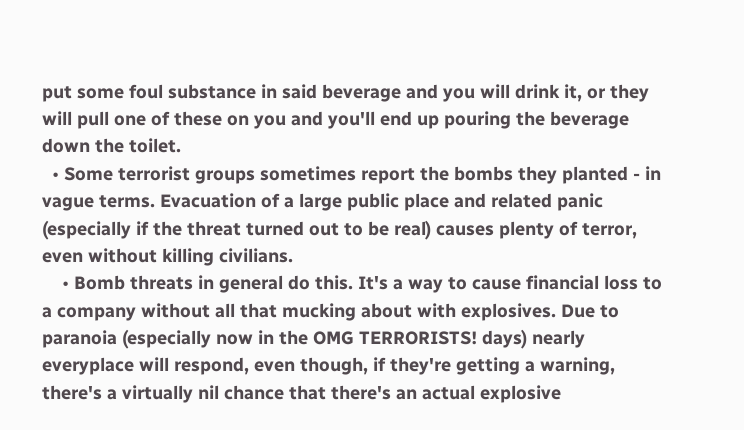put some foul substance in said beverage and you will drink it, or they will pull one of these on you and you'll end up pouring the beverage down the toilet.
  • Some terrorist groups sometimes report the bombs they planted - in vague terms. Evacuation of a large public place and related panic (especially if the threat turned out to be real) causes plenty of terror, even without killing civilians.
    • Bomb threats in general do this. It's a way to cause financial loss to a company without all that mucking about with explosives. Due to paranoia (especially now in the OMG TERRORISTS! days) nearly everyplace will respond, even though, if they're getting a warning, there's a virtually nil chance that there's an actual explosive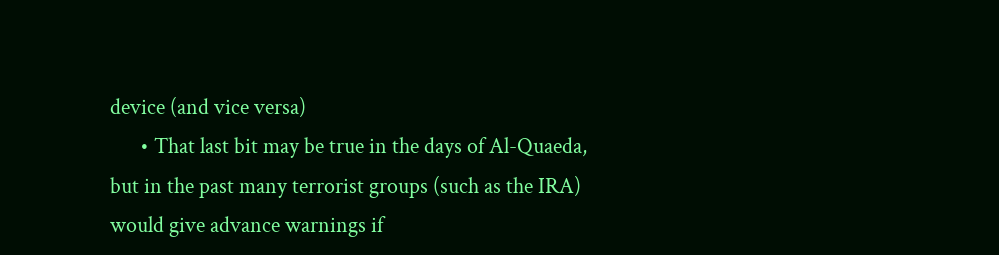device (and vice versa)
      • That last bit may be true in the days of Al-Quaeda, but in the past many terrorist groups (such as the IRA) would give advance warnings if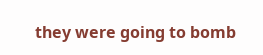they were going to bomb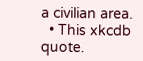a civilian area.
  • This xkcdb quote.